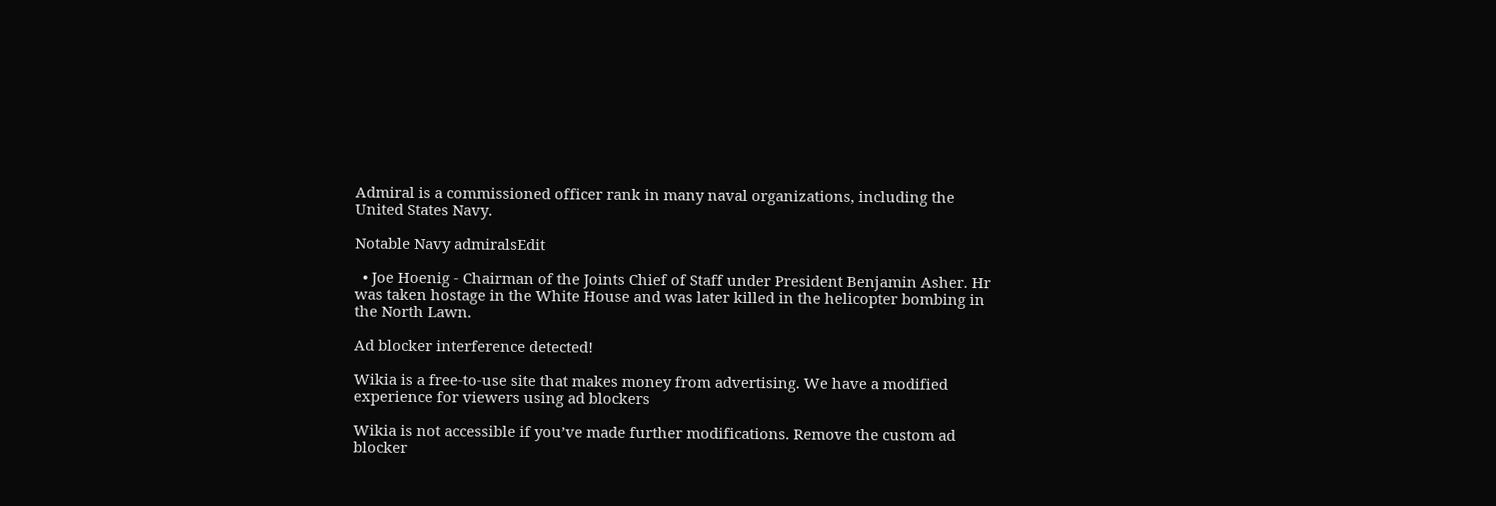Admiral is a commissioned officer rank in many naval organizations, including the United States Navy.

Notable Navy admiralsEdit

  • Joe Hoenig - Chairman of the Joints Chief of Staff under President Benjamin Asher. Hr was taken hostage in the White House and was later killed in the helicopter bombing in the North Lawn.

Ad blocker interference detected!

Wikia is a free-to-use site that makes money from advertising. We have a modified experience for viewers using ad blockers

Wikia is not accessible if you’ve made further modifications. Remove the custom ad blocker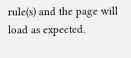rule(s) and the page will load as expected.